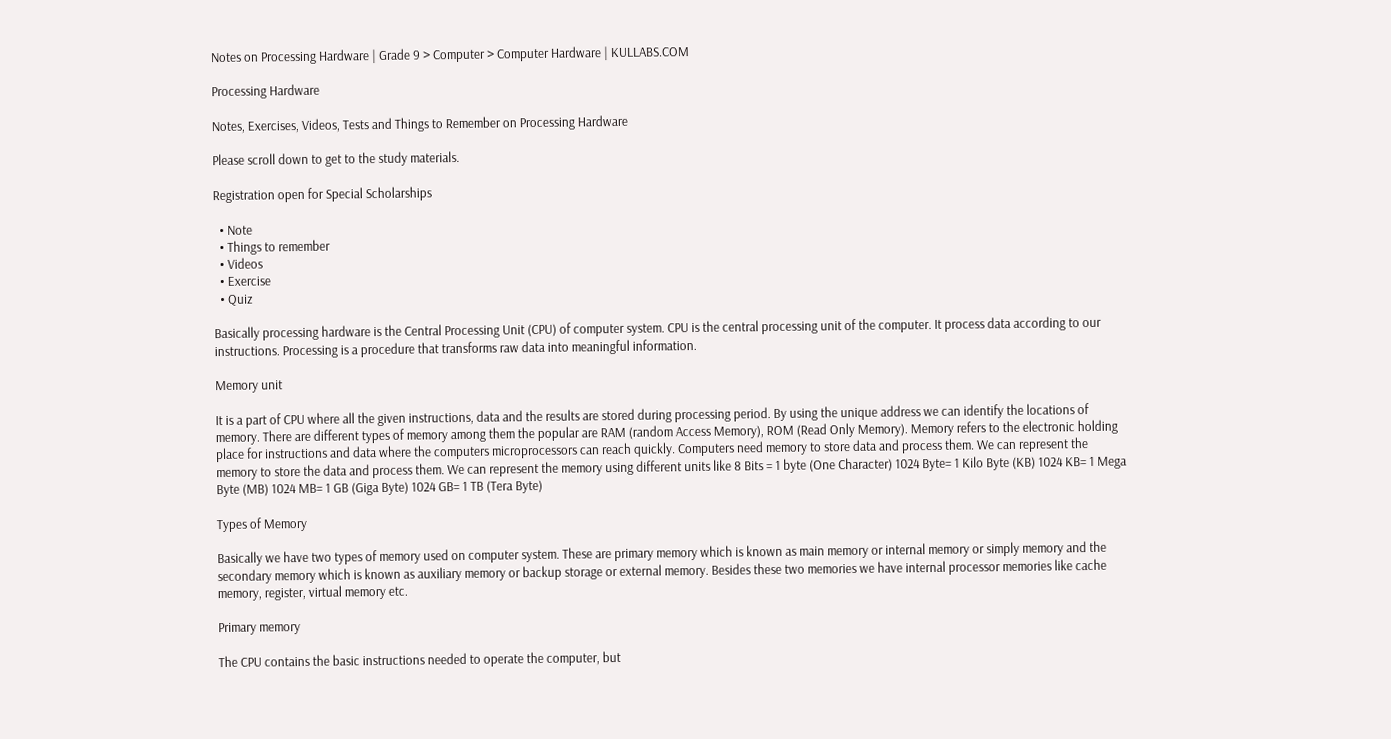Notes on Processing Hardware | Grade 9 > Computer > Computer Hardware | KULLABS.COM

Processing Hardware

Notes, Exercises, Videos, Tests and Things to Remember on Processing Hardware

Please scroll down to get to the study materials.

Registration open for Special Scholarships

  • Note
  • Things to remember
  • Videos
  • Exercise
  • Quiz

Basically processing hardware is the Central Processing Unit (CPU) of computer system. CPU is the central processing unit of the computer. It process data according to our instructions. Processing is a procedure that transforms raw data into meaningful information.

Memory unit

It is a part of CPU where all the given instructions, data and the results are stored during processing period. By using the unique address we can identify the locations of memory. There are different types of memory among them the popular are RAM (random Access Memory), ROM (Read Only Memory). Memory refers to the electronic holding place for instructions and data where the computers microprocessors can reach quickly. Computers need memory to store data and process them. We can represent the memory to store the data and process them. We can represent the memory using different units like 8 Bits = 1 byte (One Character) 1024 Byte= 1 Kilo Byte (KB) 1024 KB= 1 Mega Byte (MB) 1024 MB= 1 GB (Giga Byte) 1024 GB= 1 TB (Tera Byte)

Types of Memory

Basically we have two types of memory used on computer system. These are primary memory which is known as main memory or internal memory or simply memory and the secondary memory which is known as auxiliary memory or backup storage or external memory. Besides these two memories we have internal processor memories like cache memory, register, virtual memory etc.

Primary memory

The CPU contains the basic instructions needed to operate the computer, but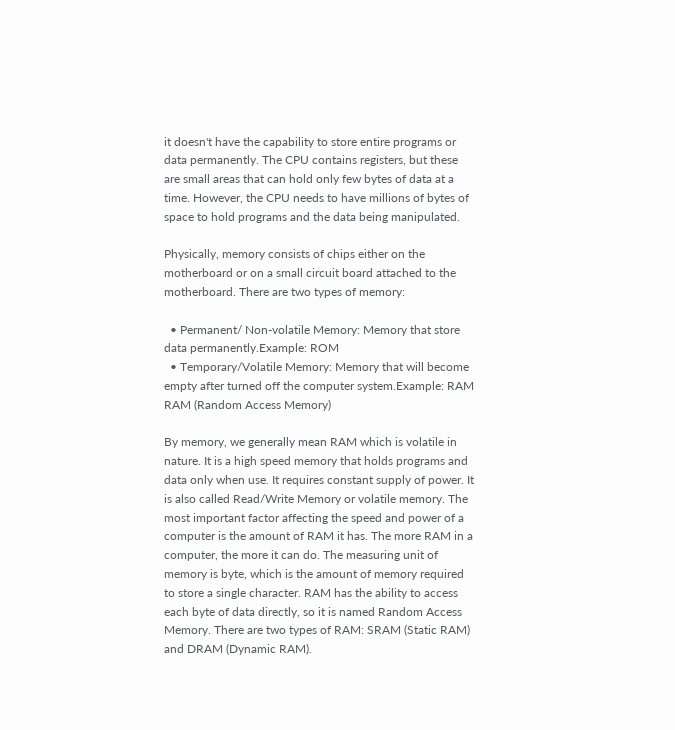it doesn't have the capability to store entire programs or data permanently. The CPU contains registers, but these are small areas that can hold only few bytes of data at a time. However, the CPU needs to have millions of bytes of space to hold programs and the data being manipulated.

Physically, memory consists of chips either on the motherboard or on a small circuit board attached to the motherboard. There are two types of memory:

  • Permanent/ Non-volatile Memory: Memory that store data permanently.Example: ROM
  • Temporary/Volatile Memory: Memory that will become empty after turned off the computer system.Example: RAM
RAM (Random Access Memory)

By memory, we generally mean RAM which is volatile in nature. It is a high speed memory that holds programs and data only when use. It requires constant supply of power. It is also called Read/Write Memory or volatile memory. The most important factor affecting the speed and power of a computer is the amount of RAM it has. The more RAM in a computer, the more it can do. The measuring unit of memory is byte, which is the amount of memory required to store a single character. RAM has the ability to access each byte of data directly, so it is named Random Access Memory. There are two types of RAM: SRAM (Static RAM) and DRAM (Dynamic RAM).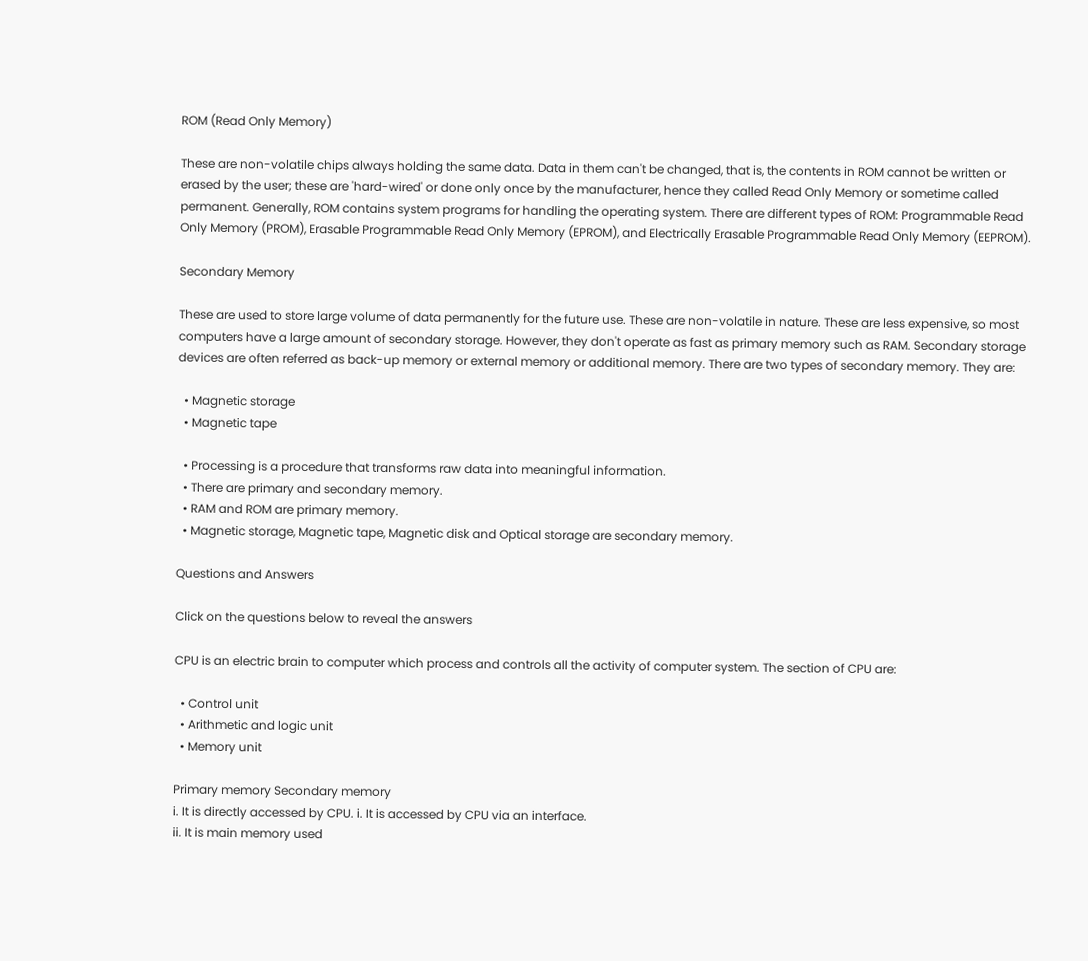ROM (Read Only Memory)

These are non-volatile chips always holding the same data. Data in them can't be changed, that is, the contents in ROM cannot be written or erased by the user; these are 'hard-wired' or done only once by the manufacturer, hence they called Read Only Memory or sometime called permanent. Generally, ROM contains system programs for handling the operating system. There are different types of ROM: Programmable Read Only Memory (PROM), Erasable Programmable Read Only Memory (EPROM), and Electrically Erasable Programmable Read Only Memory (EEPROM).

Secondary Memory

These are used to store large volume of data permanently for the future use. These are non-volatile in nature. These are less expensive, so most computers have a large amount of secondary storage. However, they don't operate as fast as primary memory such as RAM. Secondary storage devices are often referred as back-up memory or external memory or additional memory. There are two types of secondary memory. They are:

  • Magnetic storage
  • Magnetic tape

  • Processing is a procedure that transforms raw data into meaningful information.
  • There are primary and secondary memory.
  • RAM and ROM are primary memory.
  • Magnetic storage, Magnetic tape, Magnetic disk and Optical storage are secondary memory.

Questions and Answers

Click on the questions below to reveal the answers

CPU is an electric brain to computer which process and controls all the activity of computer system. The section of CPU are:

  • Control unit
  • Arithmetic and logic unit
  • Memory unit

Primary memory Secondary memory
i. It is directly accessed by CPU. i. It is accessed by CPU via an interface.
ii. It is main memory used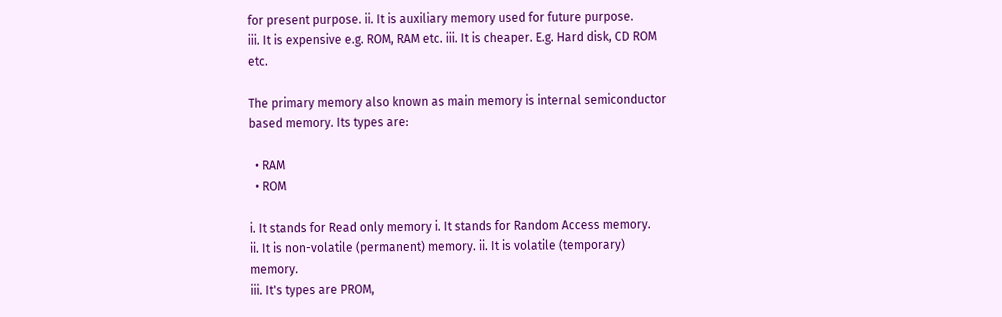for present purpose. ii. It is auxiliary memory used for future purpose.
iii. It is expensive e.g. ROM, RAM etc. iii. It is cheaper. E.g. Hard disk, CD ROM etc.

The primary memory also known as main memory is internal semiconductor based memory. Its types are:

  • RAM
  • ROM

i. It stands for Read only memory i. It stands for Random Access memory.
ii. It is non-volatile (permanent) memory. ii. It is volatile (temporary) memory.
iii. It's types are PROM,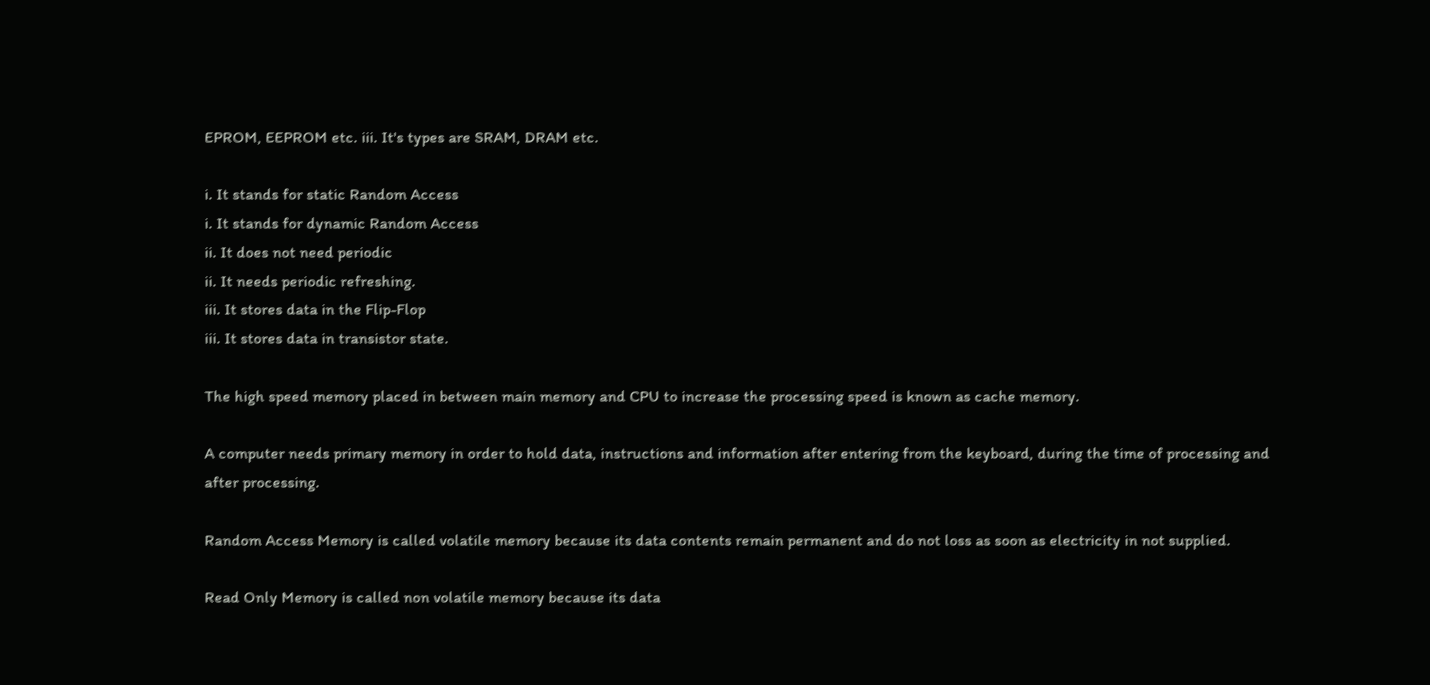EPROM, EEPROM etc. iii. It's types are SRAM, DRAM etc.

i. It stands for static Random Access
i. It stands for dynamic Random Access
ii. It does not need periodic
ii. It needs periodic refreshing.
iii. It stores data in the Flip-Flop
iii. It stores data in transistor state.

The high speed memory placed in between main memory and CPU to increase the processing speed is known as cache memory.

A computer needs primary memory in order to hold data, instructions and information after entering from the keyboard, during the time of processing and after processing.

Random Access Memory is called volatile memory because its data contents remain permanent and do not loss as soon as electricity in not supplied.

Read Only Memory is called non volatile memory because its data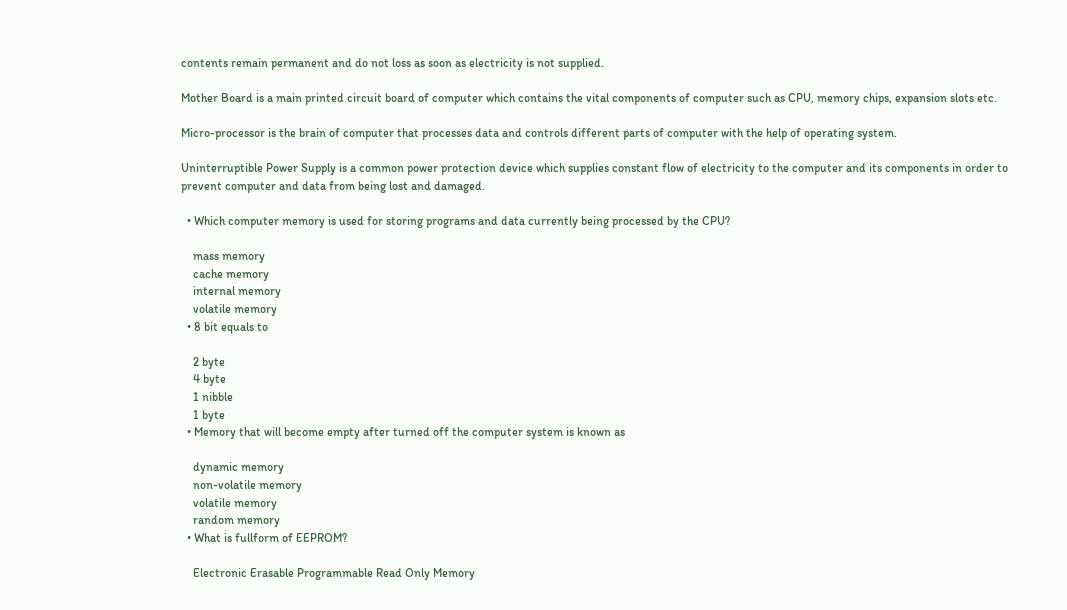contents remain permanent and do not loss as soon as electricity is not supplied.

Mother Board is a main printed circuit board of computer which contains the vital components of computer such as CPU, memory chips, expansion slots etc.

Micro-processor is the brain of computer that processes data and controls different parts of computer with the help of operating system.

Uninterruptible Power Supply is a common power protection device which supplies constant flow of electricity to the computer and its components in order to prevent computer and data from being lost and damaged.

  • Which computer memory is used for storing programs and data currently being processed by the CPU?

    mass memory
    cache memory
    internal memory
    volatile memory
  • 8 bit equals to

    2 byte
    4 byte
    1 nibble
    1 byte
  • Memory that will become empty after turned off the computer system is known as

    dynamic memory
    non-volatile memory
    volatile memory
    random memory
  • What is fullform of EEPROM?

    Electronic Erasable Programmable Read Only Memory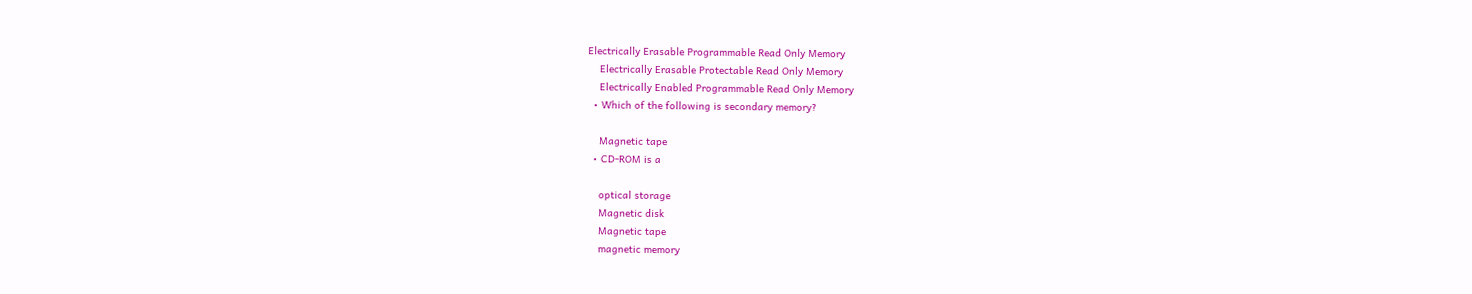Electrically Erasable Programmable Read Only Memory
    Electrically Erasable Protectable Read Only Memory
    Electrically Enabled Programmable Read Only Memory
  • Which of the following is secondary memory?

    Magnetic tape
  • CD-ROM is a

    optical storage
    Magnetic disk
    Magnetic tape
    magnetic memory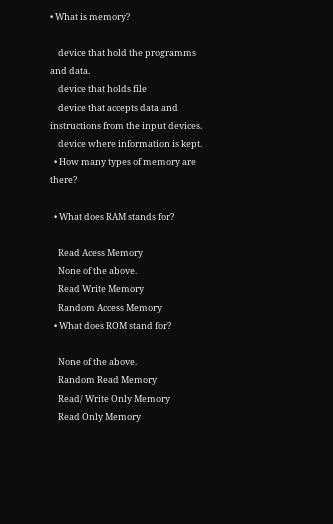• What is memory?

    device that hold the programms and data.
    device that holds file
    device that accepts data and instructions from the input devices.
    device where information is kept.
  • How many types of memory are there?

  • What does RAM stands for?

    Read Acess Memory
    None of the above.
    Read Write Memory
    Random Access Memory
  • What does ROM stand for?

    None of the above.
    Random Read Memory
    Read/ Write Only Memory
    Read Only Memory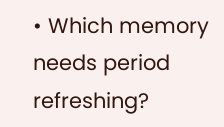• Which memory needs period refreshing?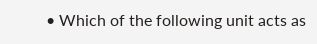• Which of the following unit acts as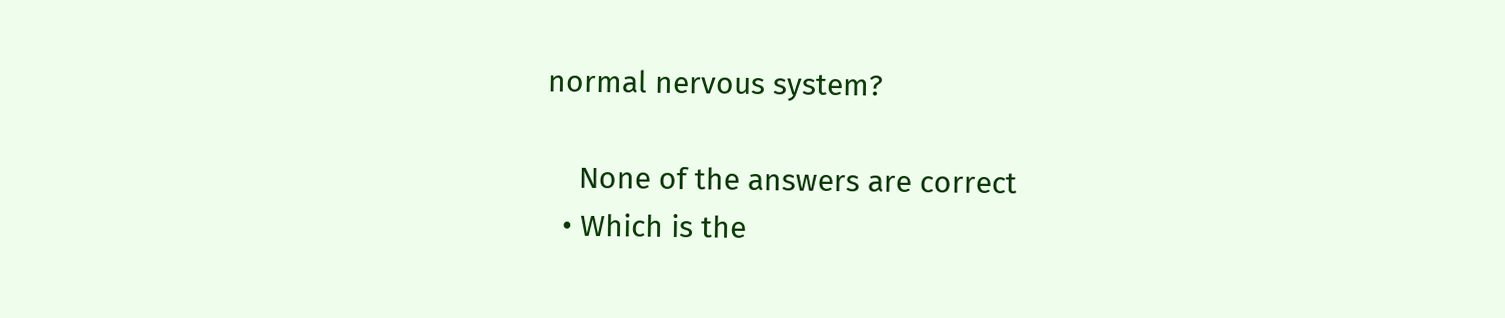normal nervous system?

    None of the answers are correct
  • Which is the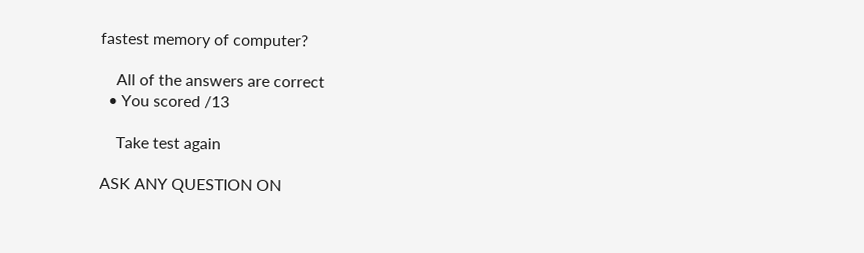fastest memory of computer?

    All of the answers are correct
  • You scored /13

    Take test again

ASK ANY QUESTION ON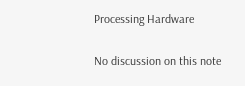Processing Hardware

No discussion on this note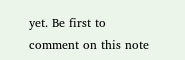yet. Be first to comment on this note